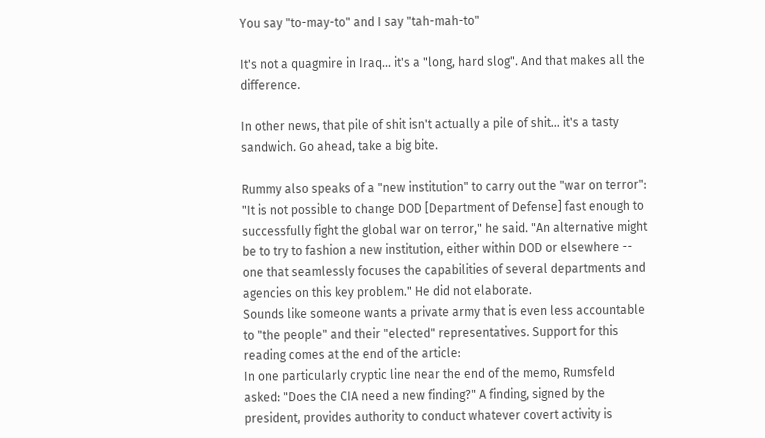You say "to-may-to" and I say "tah-mah-to"

It's not a quagmire in Iraq... it's a "long, hard slog". And that makes all the difference.

In other news, that pile of shit isn't actually a pile of shit... it's a tasty sandwich. Go ahead, take a big bite.

Rummy also speaks of a "new institution" to carry out the "war on terror":
"It is not possible to change DOD [Department of Defense] fast enough to successfully fight the global war on terror," he said. "An alternative might be to try to fashion a new institution, either within DOD or elsewhere -- one that seamlessly focuses the capabilities of several departments and agencies on this key problem." He did not elaborate.
Sounds like someone wants a private army that is even less accountable to "the people" and their "elected" representatives. Support for this reading comes at the end of the article:
In one particularly cryptic line near the end of the memo, Rumsfeld asked: "Does the CIA need a new finding?" A finding, signed by the president, provides authority to conduct whatever covert activity is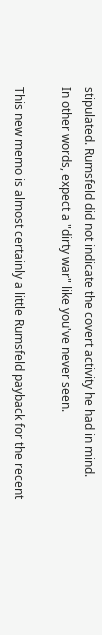stipulated. Rumsfeld did not indicate the covert activity he had in mind.
In other words, expect a "dirty war" like you've never seen.

This new memo is almost certainly a little Rumsfeld payback for the recent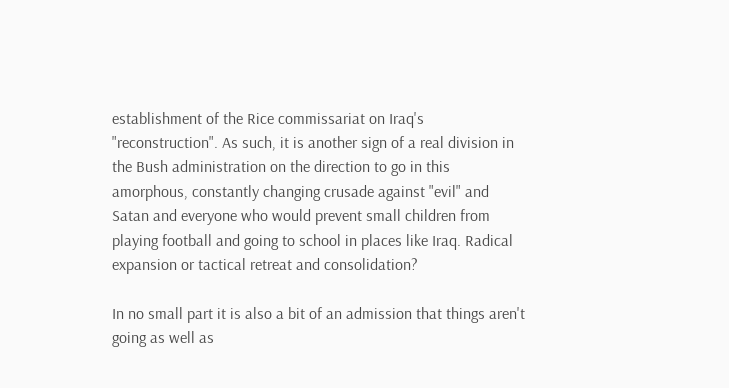establishment of the Rice commissariat on Iraq's "reconstruction". As such, it is another sign of a real division in the Bush administration on the direction to go in this amorphous, constantly changing crusade against "evil" and Satan and everyone who would prevent small children from playing football and going to school in places like Iraq. Radical expansion or tactical retreat and consolidation?

In no small part it is also a bit of an admission that things aren't going as well as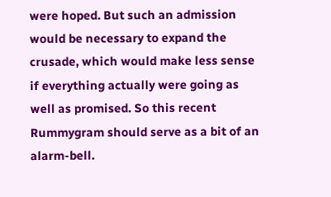were hoped. But such an admission would be necessary to expand the crusade, which would make less sense if everything actually were going as well as promised. So this recent Rummygram should serve as a bit of an alarm-bell.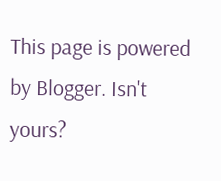This page is powered by Blogger. Isn't yours?